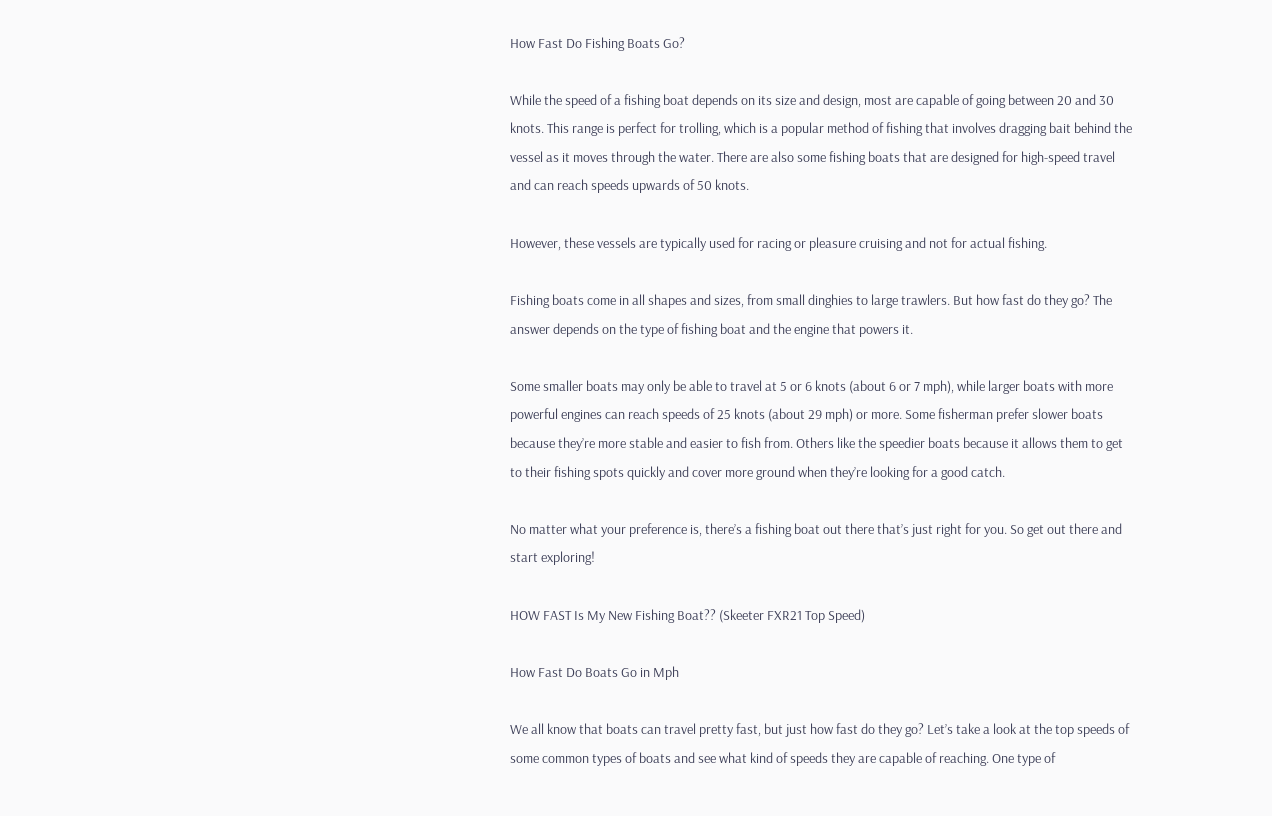How Fast Do Fishing Boats Go?

While the speed of a fishing boat depends on its size and design, most are capable of going between 20 and 30 knots. This range is perfect for trolling, which is a popular method of fishing that involves dragging bait behind the vessel as it moves through the water. There are also some fishing boats that are designed for high-speed travel and can reach speeds upwards of 50 knots.

However, these vessels are typically used for racing or pleasure cruising and not for actual fishing.

Fishing boats come in all shapes and sizes, from small dinghies to large trawlers. But how fast do they go? The answer depends on the type of fishing boat and the engine that powers it.

Some smaller boats may only be able to travel at 5 or 6 knots (about 6 or 7 mph), while larger boats with more powerful engines can reach speeds of 25 knots (about 29 mph) or more. Some fisherman prefer slower boats because they’re more stable and easier to fish from. Others like the speedier boats because it allows them to get to their fishing spots quickly and cover more ground when they’re looking for a good catch.

No matter what your preference is, there’s a fishing boat out there that’s just right for you. So get out there and start exploring!

HOW FAST Is My New Fishing Boat?? (Skeeter FXR21 Top Speed)

How Fast Do Boats Go in Mph

We all know that boats can travel pretty fast, but just how fast do they go? Let’s take a look at the top speeds of some common types of boats and see what kind of speeds they are capable of reaching. One type of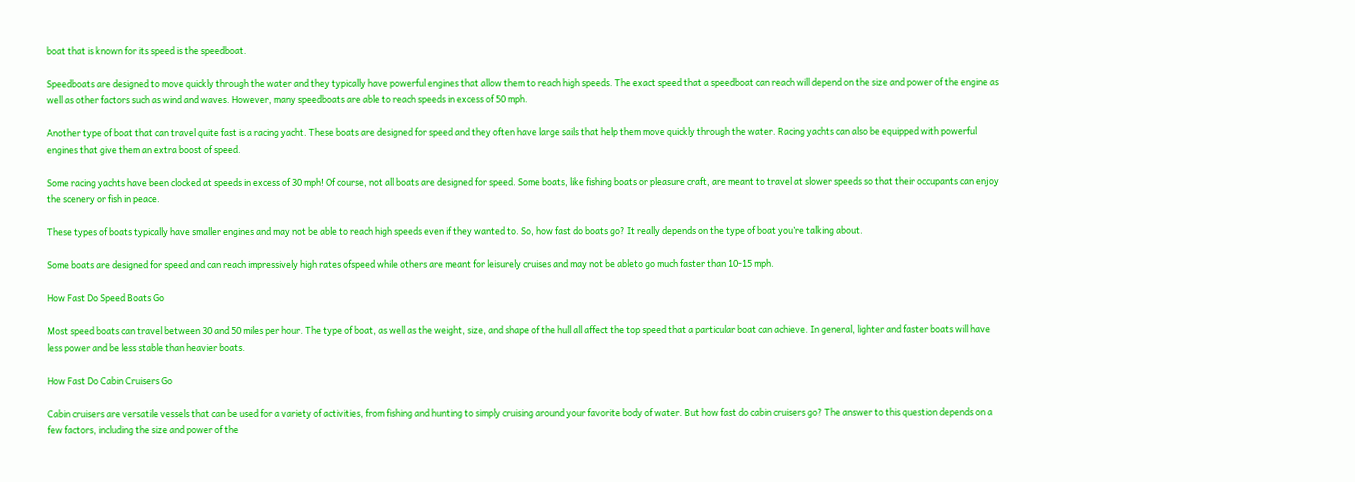boat that is known for its speed is the speedboat.

Speedboats are designed to move quickly through the water and they typically have powerful engines that allow them to reach high speeds. The exact speed that a speedboat can reach will depend on the size and power of the engine as well as other factors such as wind and waves. However, many speedboats are able to reach speeds in excess of 50 mph.

Another type of boat that can travel quite fast is a racing yacht. These boats are designed for speed and they often have large sails that help them move quickly through the water. Racing yachts can also be equipped with powerful engines that give them an extra boost of speed.

Some racing yachts have been clocked at speeds in excess of 30 mph! Of course, not all boats are designed for speed. Some boats, like fishing boats or pleasure craft, are meant to travel at slower speeds so that their occupants can enjoy the scenery or fish in peace.

These types of boats typically have smaller engines and may not be able to reach high speeds even if they wanted to. So, how fast do boats go? It really depends on the type of boat you’re talking about.

Some boats are designed for speed and can reach impressively high rates ofspeed while others are meant for leisurely cruises and may not be ableto go much faster than 10-15 mph.

How Fast Do Speed Boats Go

Most speed boats can travel between 30 and 50 miles per hour. The type of boat, as well as the weight, size, and shape of the hull all affect the top speed that a particular boat can achieve. In general, lighter and faster boats will have less power and be less stable than heavier boats.

How Fast Do Cabin Cruisers Go

Cabin cruisers are versatile vessels that can be used for a variety of activities, from fishing and hunting to simply cruising around your favorite body of water. But how fast do cabin cruisers go? The answer to this question depends on a few factors, including the size and power of the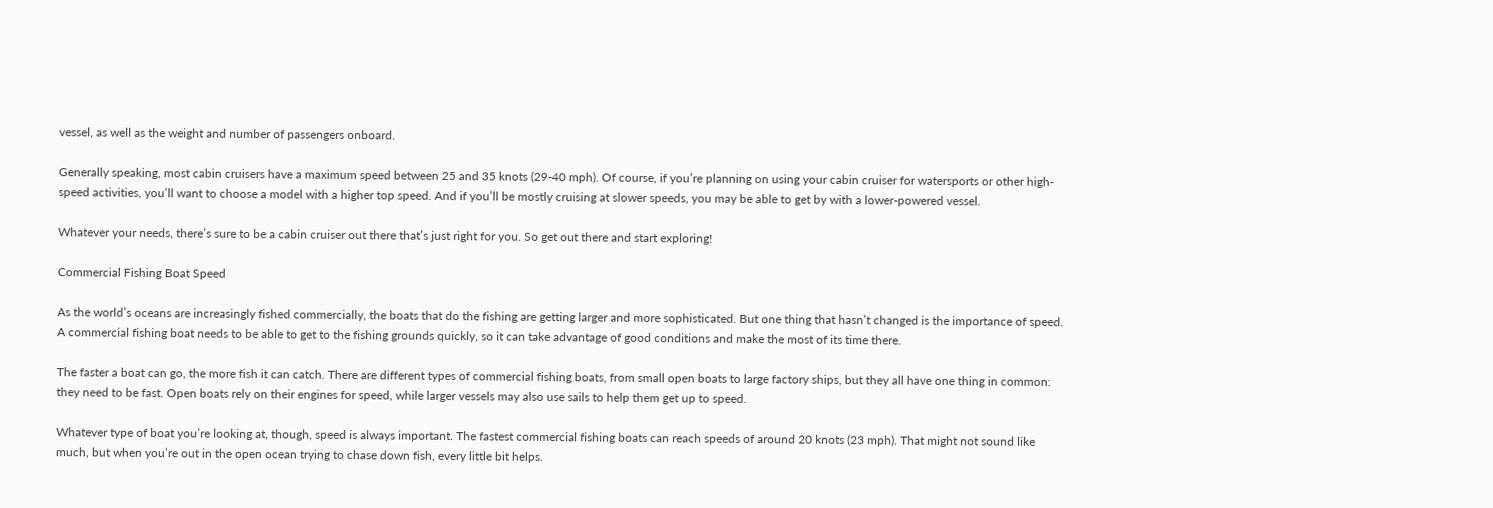vessel, as well as the weight and number of passengers onboard.

Generally speaking, most cabin cruisers have a maximum speed between 25 and 35 knots (29-40 mph). Of course, if you’re planning on using your cabin cruiser for watersports or other high-speed activities, you’ll want to choose a model with a higher top speed. And if you’ll be mostly cruising at slower speeds, you may be able to get by with a lower-powered vessel.

Whatever your needs, there’s sure to be a cabin cruiser out there that’s just right for you. So get out there and start exploring!

Commercial Fishing Boat Speed

As the world’s oceans are increasingly fished commercially, the boats that do the fishing are getting larger and more sophisticated. But one thing that hasn’t changed is the importance of speed. A commercial fishing boat needs to be able to get to the fishing grounds quickly, so it can take advantage of good conditions and make the most of its time there.

The faster a boat can go, the more fish it can catch. There are different types of commercial fishing boats, from small open boats to large factory ships, but they all have one thing in common: they need to be fast. Open boats rely on their engines for speed, while larger vessels may also use sails to help them get up to speed.

Whatever type of boat you’re looking at, though, speed is always important. The fastest commercial fishing boats can reach speeds of around 20 knots (23 mph). That might not sound like much, but when you’re out in the open ocean trying to chase down fish, every little bit helps.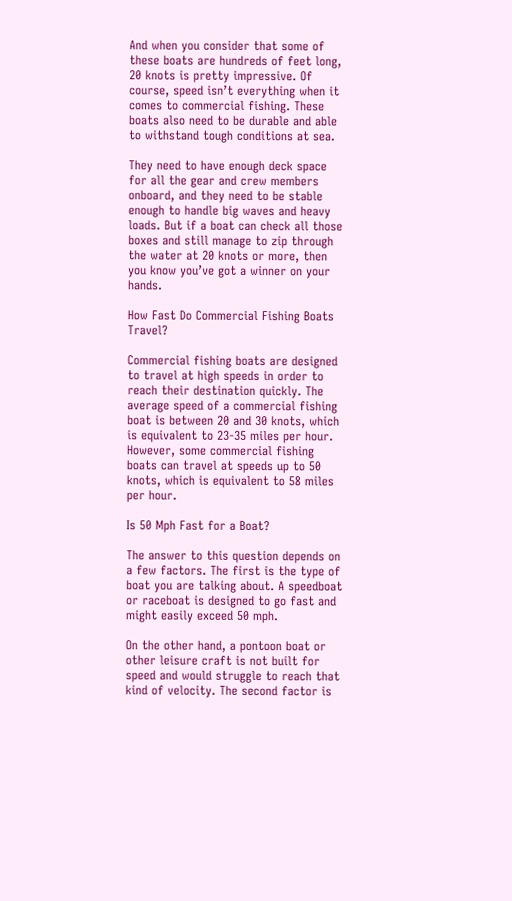And when you consider that some of these boats are hundreds of feet long, 20 knots is pretty impressive. Of course, speed isn’t everything when it comes to commercial fishing. These boats also need to be durable and able to withstand tough conditions at sea.

They need to have enough deck space for all the gear and crew members onboard, and they need to be stable enough to handle big waves and heavy loads. But if a boat can check all those boxes and still manage to zip through the water at 20 knots or more, then you know you’ve got a winner on your hands.

How Fast Do Commercial Fishing Boats Travel?

Commercial fishing boats are designed to travel at high speeds in order to reach their destination quickly. The average speed of a commercial fishing boat is between 20 and 30 knots, which is equivalent to 23-35 miles per hour. However, some commercial fishing boats can travel at speeds up to 50 knots, which is equivalent to 58 miles per hour.

Is 50 Mph Fast for a Boat?

The answer to this question depends on a few factors. The first is the type of boat you are talking about. A speedboat or raceboat is designed to go fast and might easily exceed 50 mph.

On the other hand, a pontoon boat or other leisure craft is not built for speed and would struggle to reach that kind of velocity. The second factor is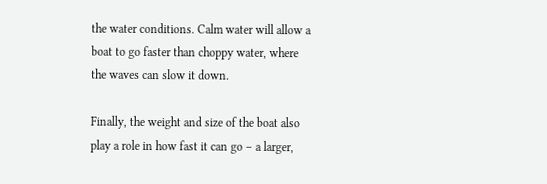the water conditions. Calm water will allow a boat to go faster than choppy water, where the waves can slow it down.

Finally, the weight and size of the boat also play a role in how fast it can go – a larger,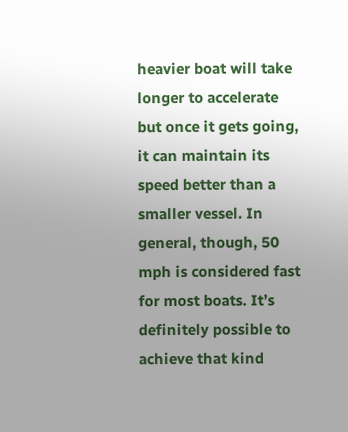heavier boat will take longer to accelerate but once it gets going, it can maintain its speed better than a smaller vessel. In general, though, 50 mph is considered fast for most boats. It’s definitely possible to achieve that kind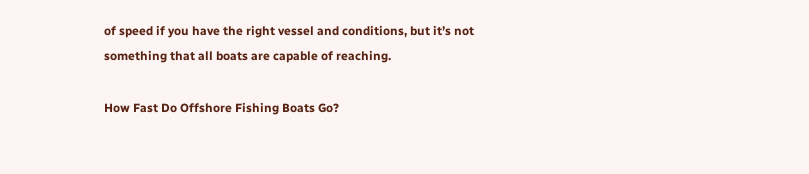of speed if you have the right vessel and conditions, but it’s not something that all boats are capable of reaching.

How Fast Do Offshore Fishing Boats Go?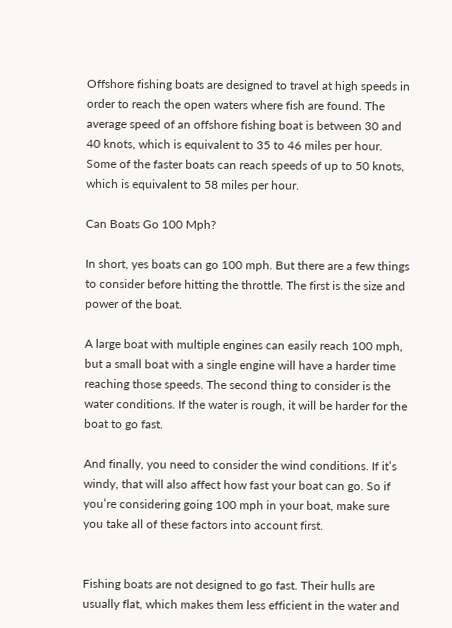Offshore fishing boats are designed to travel at high speeds in order to reach the open waters where fish are found. The average speed of an offshore fishing boat is between 30 and 40 knots, which is equivalent to 35 to 46 miles per hour. Some of the faster boats can reach speeds of up to 50 knots, which is equivalent to 58 miles per hour.

Can Boats Go 100 Mph?

In short, yes boats can go 100 mph. But there are a few things to consider before hitting the throttle. The first is the size and power of the boat.

A large boat with multiple engines can easily reach 100 mph, but a small boat with a single engine will have a harder time reaching those speeds. The second thing to consider is the water conditions. If the water is rough, it will be harder for the boat to go fast.

And finally, you need to consider the wind conditions. If it’s windy, that will also affect how fast your boat can go. So if you’re considering going 100 mph in your boat, make sure you take all of these factors into account first.


Fishing boats are not designed to go fast. Their hulls are usually flat, which makes them less efficient in the water and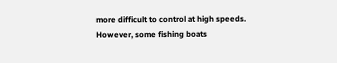more difficult to control at high speeds. However, some fishing boats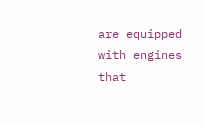are equipped with engines that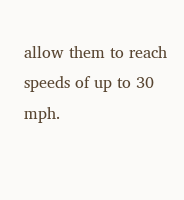allow them to reach speeds of up to 30 mph.